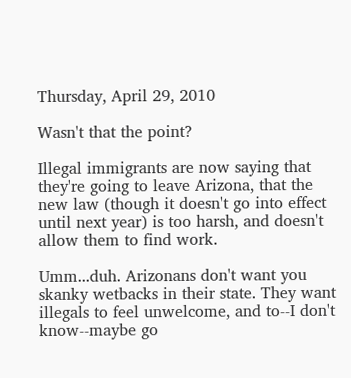Thursday, April 29, 2010

Wasn't that the point?

Illegal immigrants are now saying that they're going to leave Arizona, that the new law (though it doesn't go into effect until next year) is too harsh, and doesn't allow them to find work.

Umm...duh. Arizonans don't want you skanky wetbacks in their state. They want illegals to feel unwelcome, and to--I don't know--maybe go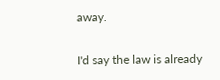away.

I'd say the law is already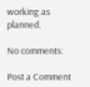working as planned.

No comments:

Post a Comment